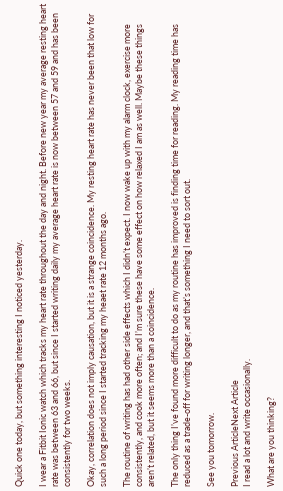Quick one today, but something interesting I noticed yesterday.

I wear a Fitbit Ionic watch which tracks my heart rate throughout the day and night. Before new year my average resting heart rate was between 63 and 66, but since I started writing daily my average heart rate is now between 57 and 59 and has been consistently for two weeks.

Okay, correlation does not imply causation, but it is a strange coincidence. My resting heart rate has never been that low for such a long period since I started tracking my heaet rate 12 months ago.

The routine of writing has had other side effects which I didn’t expect. I now wake up with my alarm clock, exercise more consistently, and cook more often; and I’m sure these have some effect on how relaxed I am as well. Maybe these things aren’t related, but it seems more than a coincidence.

The only thing I’ve found more difficult to do as my routine has improved is finding time for reading. My reading time has reduced as a trade-off for writing longer, and that’s something I need to sort out.

See you tomorrow.

Previous ArticleNext Article
I read a lot and write occasionally.

What are you thinking?